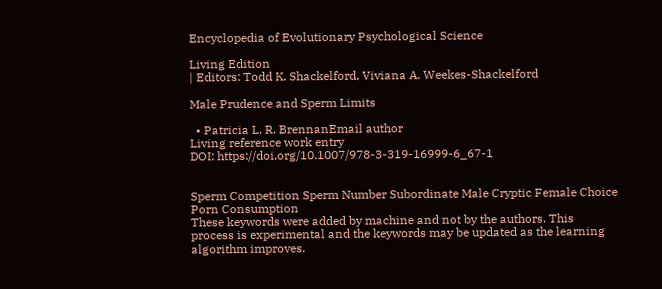Encyclopedia of Evolutionary Psychological Science

Living Edition
| Editors: Todd K. Shackelford, Viviana A. Weekes-Shackelford

Male Prudence and Sperm Limits

  • Patricia L. R. BrennanEmail author
Living reference work entry
DOI: https://doi.org/10.1007/978-3-319-16999-6_67-1


Sperm Competition Sperm Number Subordinate Male Cryptic Female Choice Porn Consumption
These keywords were added by machine and not by the authors. This process is experimental and the keywords may be updated as the learning algorithm improves.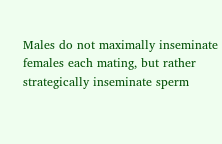Males do not maximally inseminate females each mating, but rather strategically inseminate sperm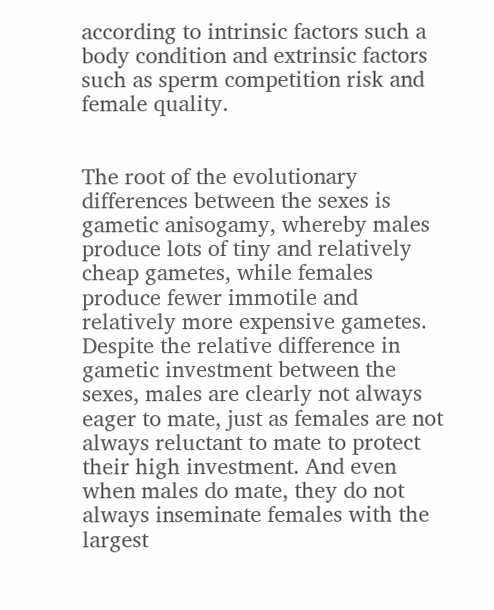according to intrinsic factors such a body condition and extrinsic factors such as sperm competition risk and female quality.


The root of the evolutionary differences between the sexes is gametic anisogamy, whereby males produce lots of tiny and relatively cheap gametes, while females produce fewer immotile and relatively more expensive gametes. Despite the relative difference in gametic investment between the sexes, males are clearly not always eager to mate, just as females are not always reluctant to mate to protect their high investment. And even when males do mate, they do not always inseminate females with the largest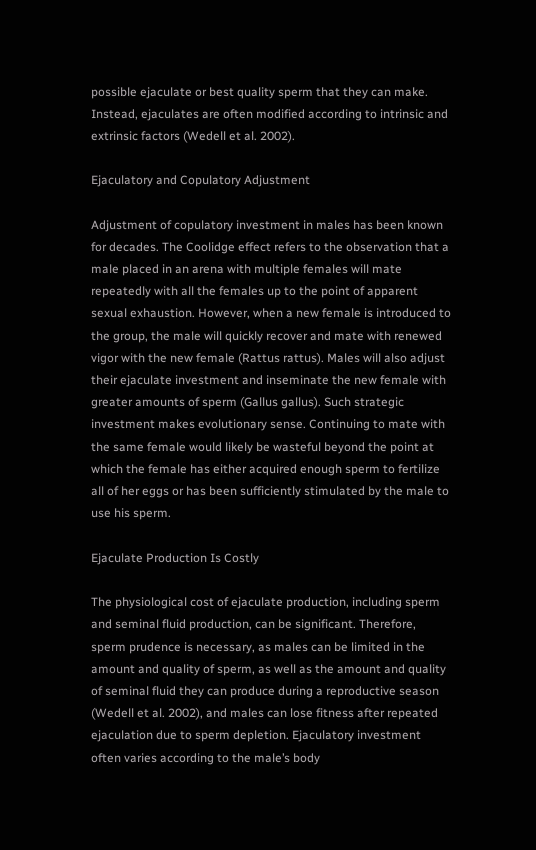possible ejaculate or best quality sperm that they can make. Instead, ejaculates are often modified according to intrinsic and extrinsic factors (Wedell et al. 2002).

Ejaculatory and Copulatory Adjustment

Adjustment of copulatory investment in males has been known for decades. The Coolidge effect refers to the observation that a male placed in an arena with multiple females will mate repeatedly with all the females up to the point of apparent sexual exhaustion. However, when a new female is introduced to the group, the male will quickly recover and mate with renewed vigor with the new female (Rattus rattus). Males will also adjust their ejaculate investment and inseminate the new female with greater amounts of sperm (Gallus gallus). Such strategic investment makes evolutionary sense. Continuing to mate with the same female would likely be wasteful beyond the point at which the female has either acquired enough sperm to fertilize all of her eggs or has been sufficiently stimulated by the male to use his sperm.

Ejaculate Production Is Costly

The physiological cost of ejaculate production, including sperm and seminal fluid production, can be significant. Therefore, sperm prudence is necessary, as males can be limited in the amount and quality of sperm, as well as the amount and quality of seminal fluid they can produce during a reproductive season (Wedell et al. 2002), and males can lose fitness after repeated ejaculation due to sperm depletion. Ejaculatory investment often varies according to the male’s body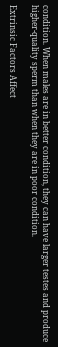condition. When males are in better condition, they can have larger testes and produce higher-quality sperm than when they are in poor condition.

Extrinsic Factors Affect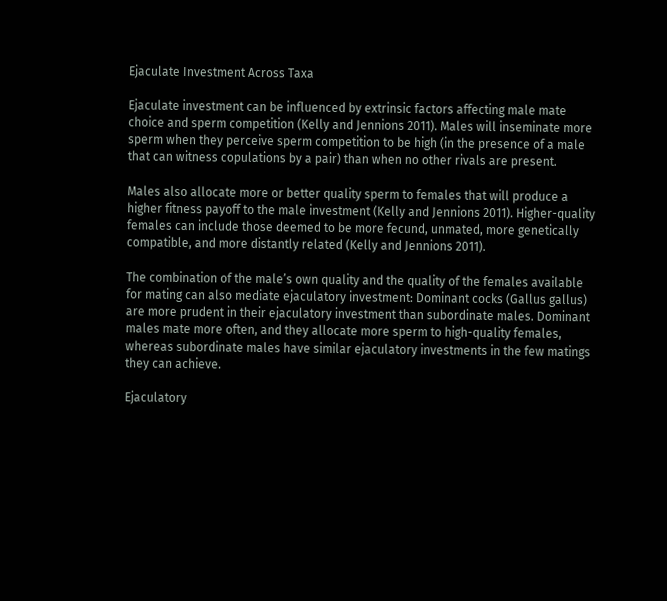Ejaculate Investment Across Taxa

Ejaculate investment can be influenced by extrinsic factors affecting male mate choice and sperm competition (Kelly and Jennions 2011). Males will inseminate more sperm when they perceive sperm competition to be high (in the presence of a male that can witness copulations by a pair) than when no other rivals are present.

Males also allocate more or better quality sperm to females that will produce a higher fitness payoff to the male investment (Kelly and Jennions 2011). Higher-quality females can include those deemed to be more fecund, unmated, more genetically compatible, and more distantly related (Kelly and Jennions 2011).

The combination of the male’s own quality and the quality of the females available for mating can also mediate ejaculatory investment: Dominant cocks (Gallus gallus) are more prudent in their ejaculatory investment than subordinate males. Dominant males mate more often, and they allocate more sperm to high-quality females, whereas subordinate males have similar ejaculatory investments in the few matings they can achieve.

Ejaculatory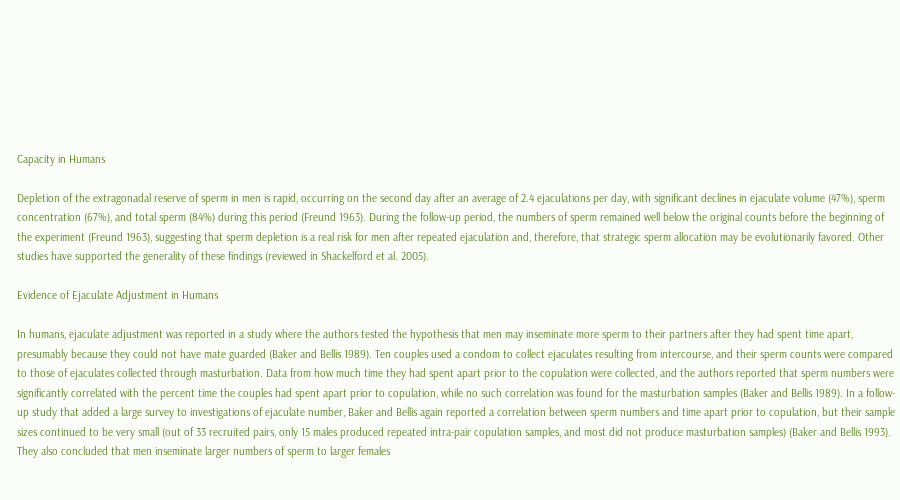Capacity in Humans

Depletion of the extragonadal reserve of sperm in men is rapid, occurring on the second day after an average of 2.4 ejaculations per day, with significant declines in ejaculate volume (47%), sperm concentration (67%), and total sperm (84%) during this period (Freund 1963). During the follow-up period, the numbers of sperm remained well below the original counts before the beginning of the experiment (Freund 1963), suggesting that sperm depletion is a real risk for men after repeated ejaculation and, therefore, that strategic sperm allocation may be evolutionarily favored. Other studies have supported the generality of these findings (reviewed in Shackelford et al. 2005).

Evidence of Ejaculate Adjustment in Humans

In humans, ejaculate adjustment was reported in a study where the authors tested the hypothesis that men may inseminate more sperm to their partners after they had spent time apart, presumably because they could not have mate guarded (Baker and Bellis 1989). Ten couples used a condom to collect ejaculates resulting from intercourse, and their sperm counts were compared to those of ejaculates collected through masturbation. Data from how much time they had spent apart prior to the copulation were collected, and the authors reported that sperm numbers were significantly correlated with the percent time the couples had spent apart prior to copulation, while no such correlation was found for the masturbation samples (Baker and Bellis 1989). In a follow-up study that added a large survey to investigations of ejaculate number, Baker and Bellis again reported a correlation between sperm numbers and time apart prior to copulation, but their sample sizes continued to be very small (out of 33 recruited pairs, only 15 males produced repeated intra-pair copulation samples, and most did not produce masturbation samples) (Baker and Bellis 1993). They also concluded that men inseminate larger numbers of sperm to larger females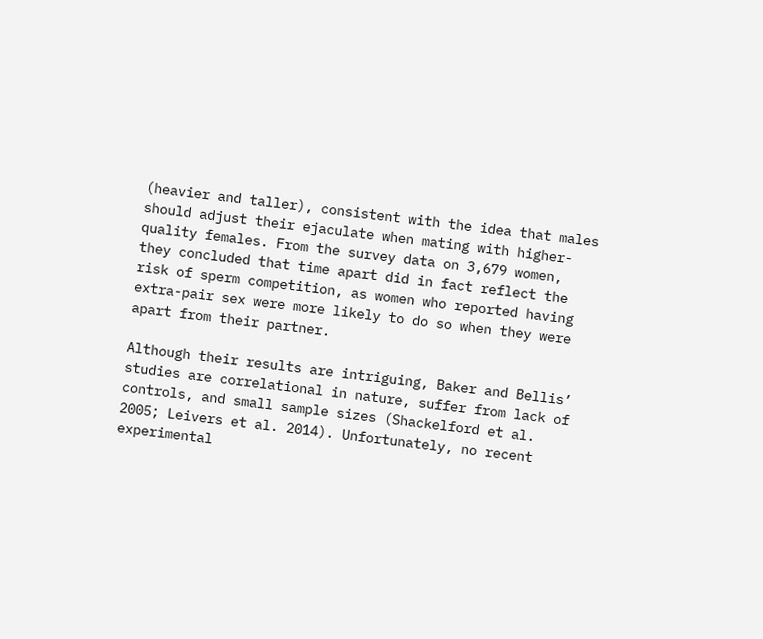(heavier and taller), consistent with the idea that males should adjust their ejaculate when mating with higher-quality females. From the survey data on 3,679 women, they concluded that time apart did in fact reflect the risk of sperm competition, as women who reported having extra-pair sex were more likely to do so when they were apart from their partner.

Although their results are intriguing, Baker and Bellis’ studies are correlational in nature, suffer from lack of controls, and small sample sizes (Shackelford et al. 2005; Leivers et al. 2014). Unfortunately, no recent experimental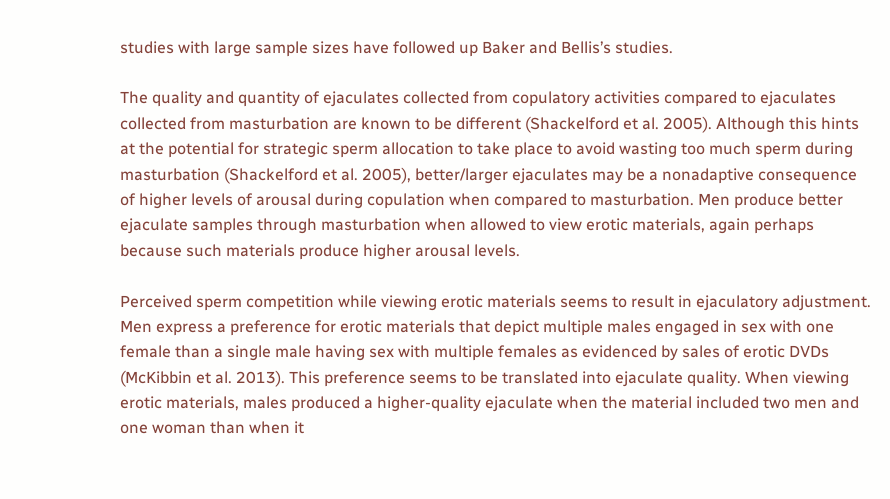studies with large sample sizes have followed up Baker and Bellis’s studies.

The quality and quantity of ejaculates collected from copulatory activities compared to ejaculates collected from masturbation are known to be different (Shackelford et al. 2005). Although this hints at the potential for strategic sperm allocation to take place to avoid wasting too much sperm during masturbation (Shackelford et al. 2005), better/larger ejaculates may be a nonadaptive consequence of higher levels of arousal during copulation when compared to masturbation. Men produce better ejaculate samples through masturbation when allowed to view erotic materials, again perhaps because such materials produce higher arousal levels.

Perceived sperm competition while viewing erotic materials seems to result in ejaculatory adjustment. Men express a preference for erotic materials that depict multiple males engaged in sex with one female than a single male having sex with multiple females as evidenced by sales of erotic DVDs (McKibbin et al. 2013). This preference seems to be translated into ejaculate quality. When viewing erotic materials, males produced a higher-quality ejaculate when the material included two men and one woman than when it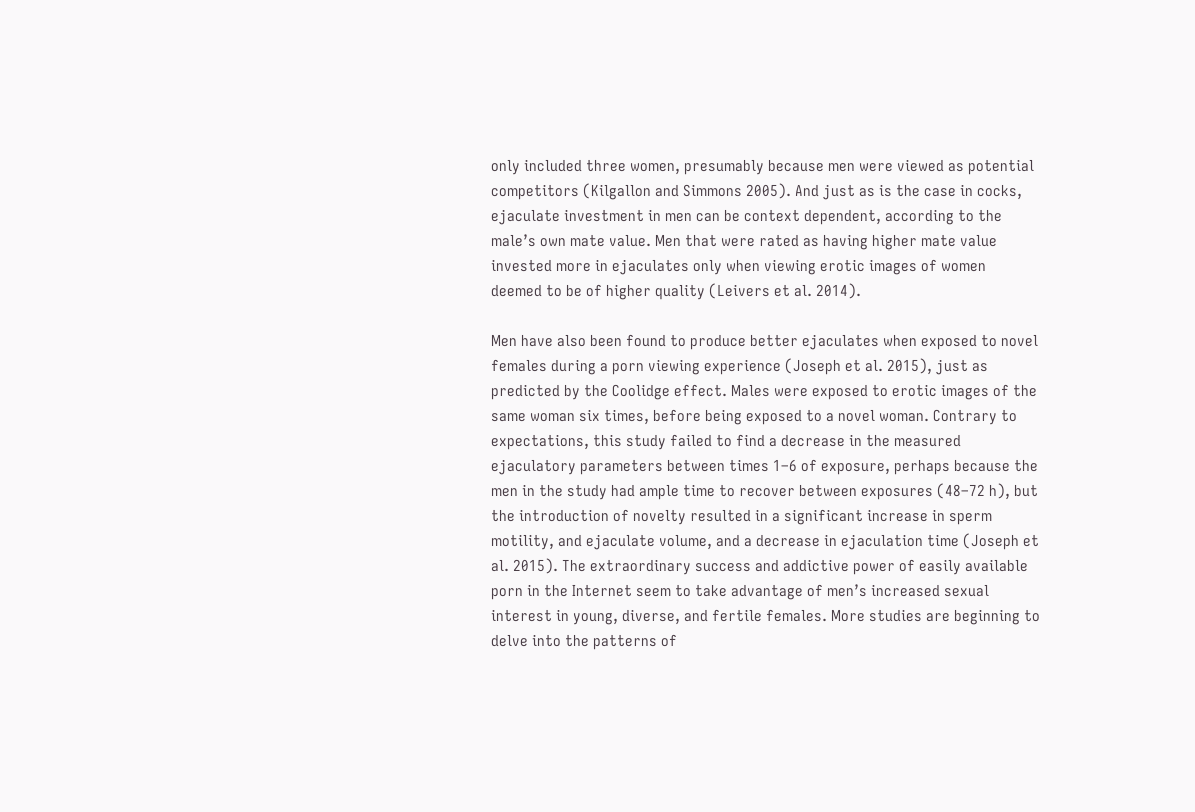only included three women, presumably because men were viewed as potential competitors (Kilgallon and Simmons 2005). And just as is the case in cocks, ejaculate investment in men can be context dependent, according to the male’s own mate value. Men that were rated as having higher mate value invested more in ejaculates only when viewing erotic images of women deemed to be of higher quality (Leivers et al. 2014).

Men have also been found to produce better ejaculates when exposed to novel females during a porn viewing experience (Joseph et al. 2015), just as predicted by the Coolidge effect. Males were exposed to erotic images of the same woman six times, before being exposed to a novel woman. Contrary to expectations, this study failed to find a decrease in the measured ejaculatory parameters between times 1–6 of exposure, perhaps because the men in the study had ample time to recover between exposures (48–72 h), but the introduction of novelty resulted in a significant increase in sperm motility, and ejaculate volume, and a decrease in ejaculation time (Joseph et al. 2015). The extraordinary success and addictive power of easily available porn in the Internet seem to take advantage of men’s increased sexual interest in young, diverse, and fertile females. More studies are beginning to delve into the patterns of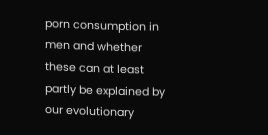porn consumption in men and whether these can at least partly be explained by our evolutionary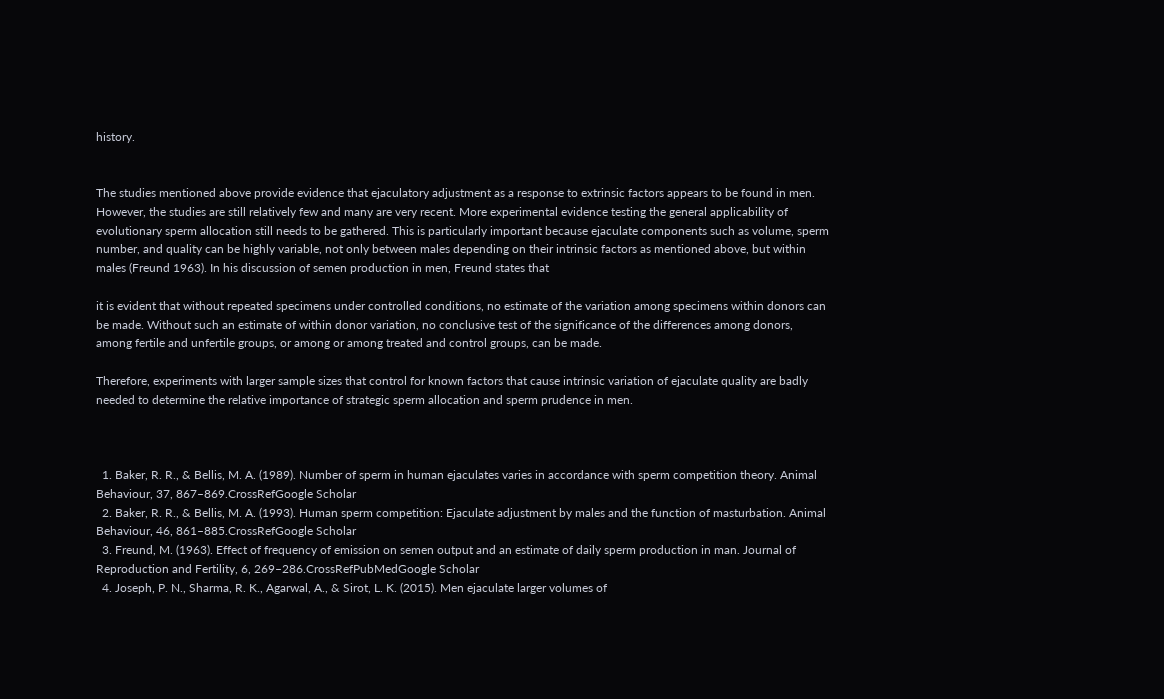history.


The studies mentioned above provide evidence that ejaculatory adjustment as a response to extrinsic factors appears to be found in men. However, the studies are still relatively few and many are very recent. More experimental evidence testing the general applicability of evolutionary sperm allocation still needs to be gathered. This is particularly important because ejaculate components such as volume, sperm number, and quality can be highly variable, not only between males depending on their intrinsic factors as mentioned above, but within males (Freund 1963). In his discussion of semen production in men, Freund states that

it is evident that without repeated specimens under controlled conditions, no estimate of the variation among specimens within donors can be made. Without such an estimate of within donor variation, no conclusive test of the significance of the differences among donors, among fertile and unfertile groups, or among or among treated and control groups, can be made.

Therefore, experiments with larger sample sizes that control for known factors that cause intrinsic variation of ejaculate quality are badly needed to determine the relative importance of strategic sperm allocation and sperm prudence in men.



  1. Baker, R. R., & Bellis, M. A. (1989). Number of sperm in human ejaculates varies in accordance with sperm competition theory. Animal Behaviour, 37, 867–869.CrossRefGoogle Scholar
  2. Baker, R. R., & Bellis, M. A. (1993). Human sperm competition: Ejaculate adjustment by males and the function of masturbation. Animal Behaviour, 46, 861–885.CrossRefGoogle Scholar
  3. Freund, M. (1963). Effect of frequency of emission on semen output and an estimate of daily sperm production in man. Journal of Reproduction and Fertility, 6, 269–286.CrossRefPubMedGoogle Scholar
  4. Joseph, P. N., Sharma, R. K., Agarwal, A., & Sirot, L. K. (2015). Men ejaculate larger volumes of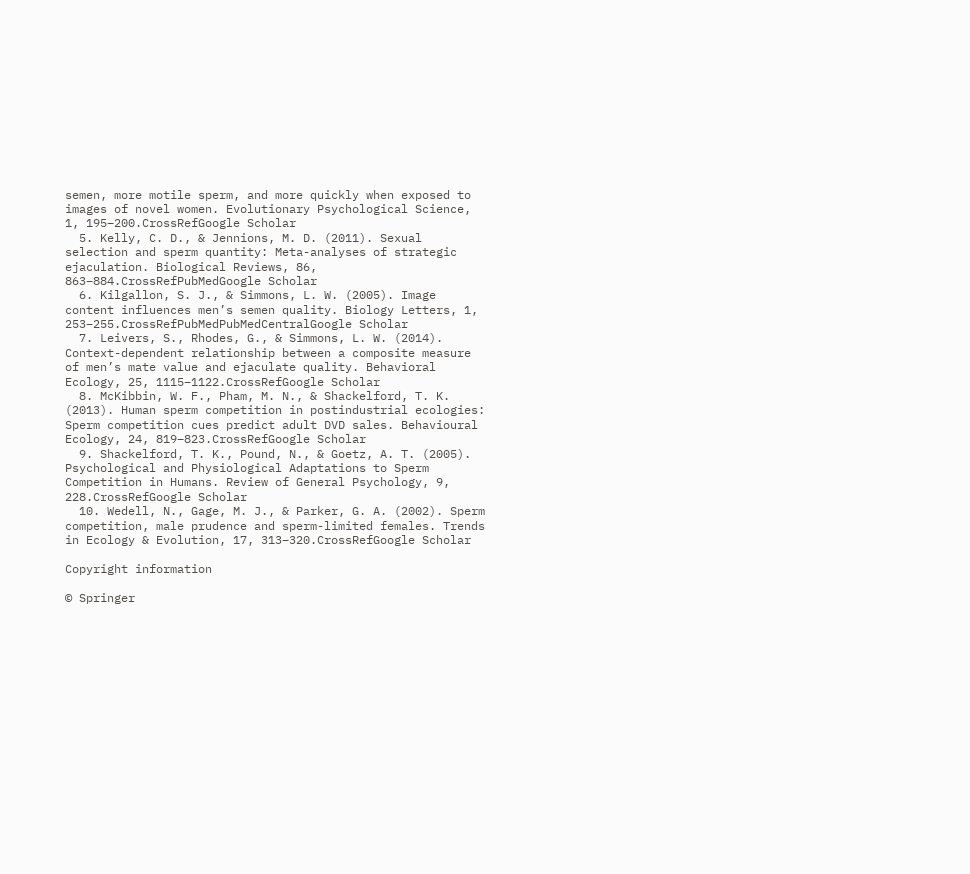semen, more motile sperm, and more quickly when exposed to images of novel women. Evolutionary Psychological Science, 1, 195–200.CrossRefGoogle Scholar
  5. Kelly, C. D., & Jennions, M. D. (2011). Sexual selection and sperm quantity: Meta-analyses of strategic ejaculation. Biological Reviews, 86, 863–884.CrossRefPubMedGoogle Scholar
  6. Kilgallon, S. J., & Simmons, L. W. (2005). Image content influences men’s semen quality. Biology Letters, 1, 253–255.CrossRefPubMedPubMedCentralGoogle Scholar
  7. Leivers, S., Rhodes, G., & Simmons, L. W. (2014). Context-dependent relationship between a composite measure of men’s mate value and ejaculate quality. Behavioral Ecology, 25, 1115–1122.CrossRefGoogle Scholar
  8. McKibbin, W. F., Pham, M. N., & Shackelford, T. K. (2013). Human sperm competition in postindustrial ecologies: Sperm competition cues predict adult DVD sales. Behavioural Ecology, 24, 819–823.CrossRefGoogle Scholar
  9. Shackelford, T. K., Pound, N., & Goetz, A. T. (2005). Psychological and Physiological Adaptations to Sperm Competition in Humans. Review of General Psychology, 9, 228.CrossRefGoogle Scholar
  10. Wedell, N., Gage, M. J., & Parker, G. A. (2002). Sperm competition, male prudence and sperm-limited females. Trends in Ecology & Evolution, 17, 313–320.CrossRefGoogle Scholar

Copyright information

© Springer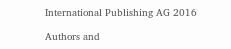International Publishing AG 2016

Authors and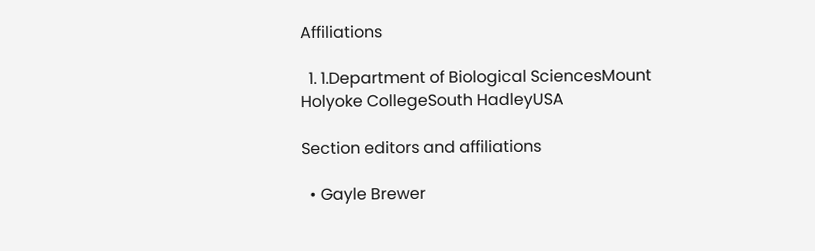Affiliations

  1. 1.Department of Biological SciencesMount Holyoke CollegeSouth HadleyUSA

Section editors and affiliations

  • Gayle Brewer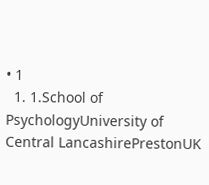• 1
  1. 1.School of PsychologyUniversity of Central LancashirePrestonUK